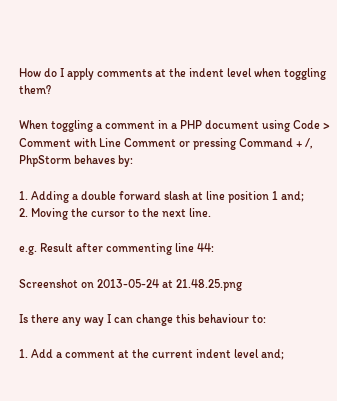How do I apply comments at the indent level when toggling them?

When toggling a comment in a PHP document using Code > Comment with Line Comment or pressing Command + /, PhpStorm behaves by:

1. Adding a double forward slash at line position 1 and;
2. Moving the cursor to the next line.

e.g. Result after commenting line 44:

Screenshot on 2013-05-24 at 21.48.25.png

Is there any way I can change this behaviour to:

1. Add a comment at the current indent level and;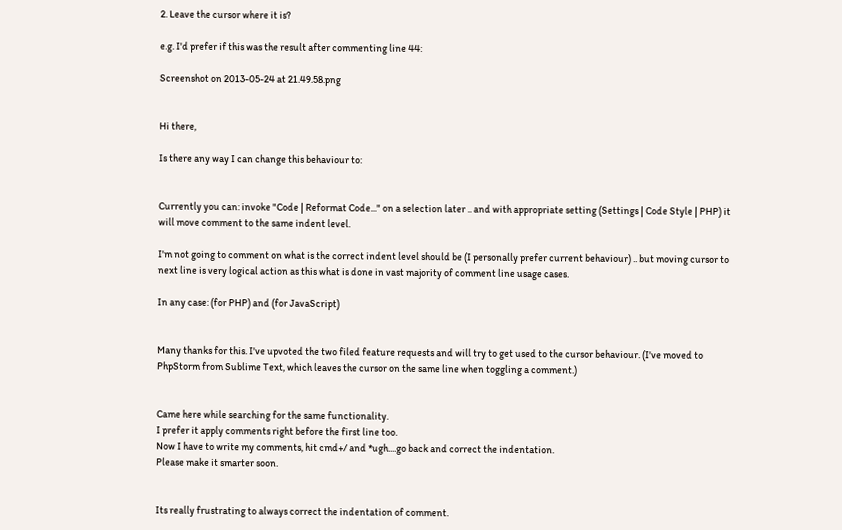2. Leave the cursor where it is?

e.g. I'd prefer if this was the result after commenting line 44:

Screenshot on 2013-05-24 at 21.49.58.png


Hi there,

Is there any way I can change this behaviour to:


Currently you can: invoke "Code | Reformat Code..." on a selection later .. and with appropriate setting (Settings | Code Style | PHP) it will move comment to the same indent level.

I'm not going to comment on what is the correct indent level should be (I personally prefer current behaviour) .. but moving cursor to next line is very logical action as this what is done in vast majority of comment line usage cases.

In any case: (for PHP) and (for JavaScript)


Many thanks for this. I've upvoted the two filed feature requests and will try to get used to the cursor behaviour. (I've moved to PhpStorm from Sublime Text, which leaves the cursor on the same line when toggling a comment.)


Came here while searching for the same functionality.
I prefer it apply comments right before the first line too.
Now I have to write my comments, hit cmd+/ and *ugh....go back and correct the indentation.
Please make it smarter soon.


Its really frustrating to always correct the indentation of comment.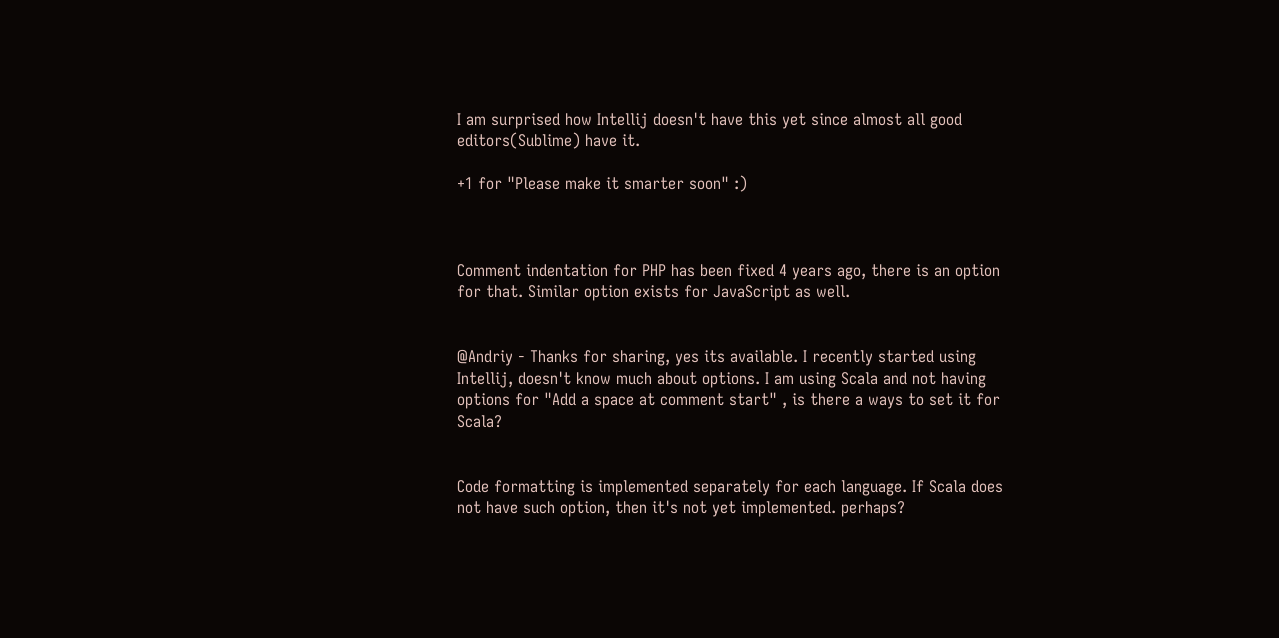I am surprised how Intellij doesn't have this yet since almost all good editors(Sublime) have it.

+1 for "Please make it smarter soon" :)



Comment indentation for PHP has been fixed 4 years ago, there is an option for that. Similar option exists for JavaScript as well.


@Andriy - Thanks for sharing, yes its available. I recently started using Intellij, doesn't know much about options. I am using Scala and not having options for "Add a space at comment start" , is there a ways to set it for Scala?


Code formatting is implemented separately for each language. If Scala does not have such option, then it's not yet implemented. perhaps?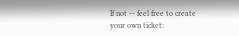If not -- feel free to create your own ticket: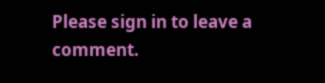Please sign in to leave a comment.